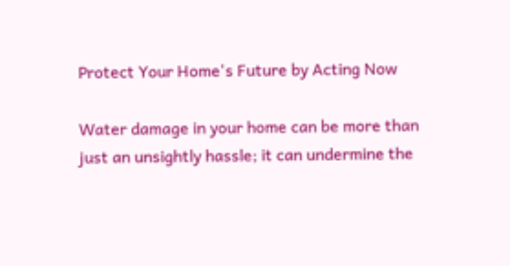Protect Your Home's Future by Acting Now

Water damage in your home can be more than just an unsightly hassle; it can undermine the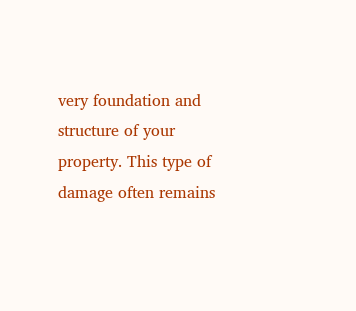very foundation and structure of your property. This type of damage often remains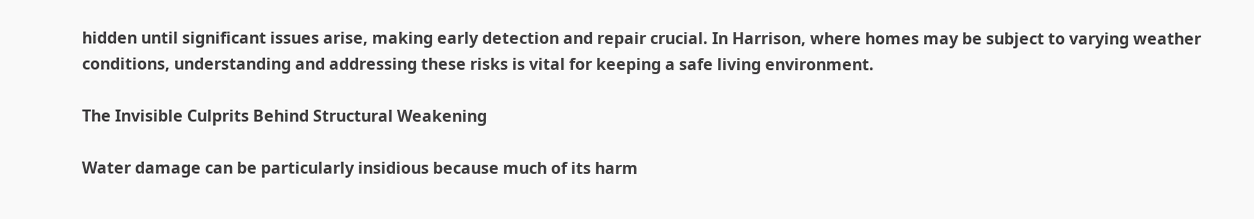hidden until significant issues arise, making early detection and repair crucial. In Harrison, where homes may be subject to varying weather conditions, understanding and addressing these risks is vital for keeping a safe living environment.

The Invisible Culprits Behind Structural Weakening

Water damage can be particularly insidious because much of its harm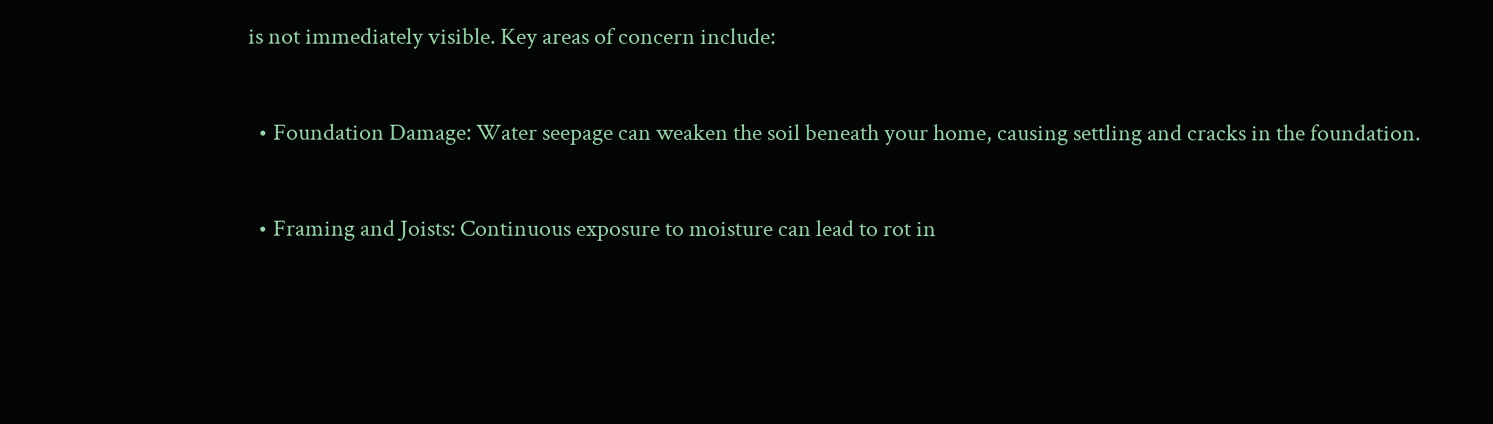is not immediately visible. Key areas of concern include:

  • Foundation Damage: Water seepage can weaken the soil beneath your home, causing settling and cracks in the foundation.

  • Framing and Joists: Continuous exposure to moisture can lead to rot in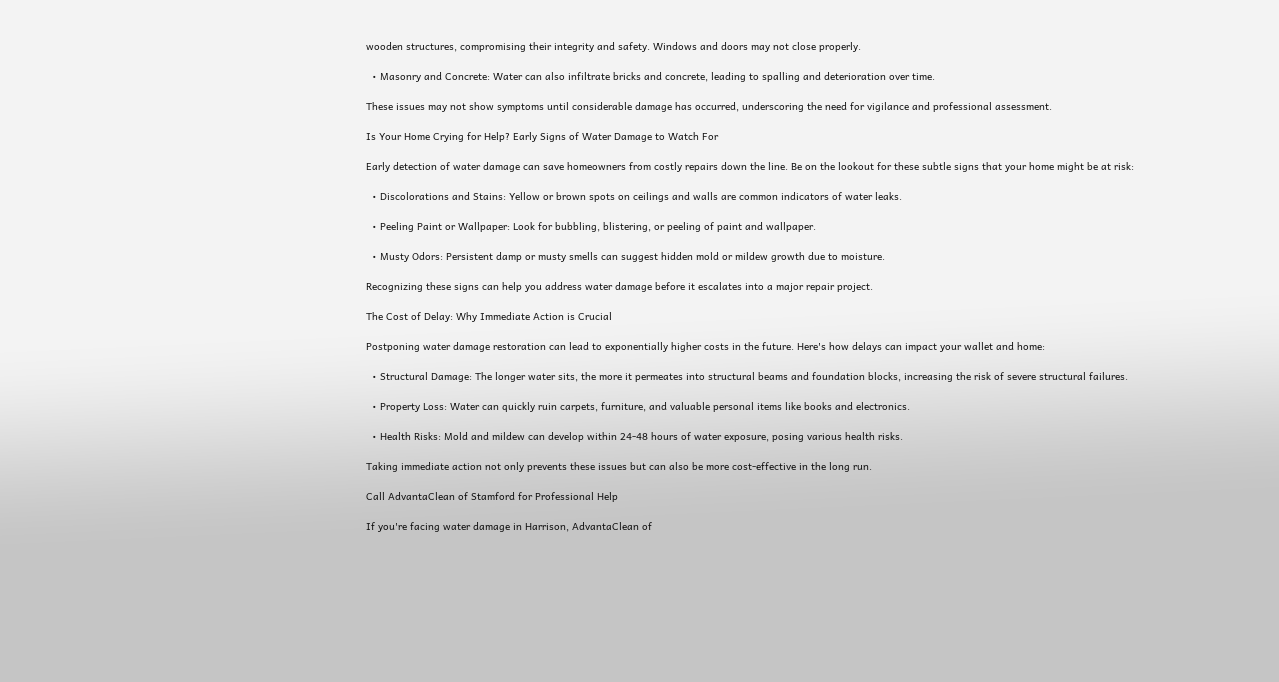wooden structures, compromising their integrity and safety. Windows and doors may not close properly.

  • Masonry and Concrete: Water can also infiltrate bricks and concrete, leading to spalling and deterioration over time.

These issues may not show symptoms until considerable damage has occurred, underscoring the need for vigilance and professional assessment.

Is Your Home Crying for Help? Early Signs of Water Damage to Watch For

Early detection of water damage can save homeowners from costly repairs down the line. Be on the lookout for these subtle signs that your home might be at risk:

  • Discolorations and Stains: Yellow or brown spots on ceilings and walls are common indicators of water leaks.

  • Peeling Paint or Wallpaper: Look for bubbling, blistering, or peeling of paint and wallpaper.

  • Musty Odors: Persistent damp or musty smells can suggest hidden mold or mildew growth due to moisture.

Recognizing these signs can help you address water damage before it escalates into a major repair project.

The Cost of Delay: Why Immediate Action is Crucial

Postponing water damage restoration can lead to exponentially higher costs in the future. Here's how delays can impact your wallet and home:

  • Structural Damage: The longer water sits, the more it permeates into structural beams and foundation blocks, increasing the risk of severe structural failures.

  • Property Loss: Water can quickly ruin carpets, furniture, and valuable personal items like books and electronics.

  • Health Risks: Mold and mildew can develop within 24-48 hours of water exposure, posing various health risks.

Taking immediate action not only prevents these issues but can also be more cost-effective in the long run.

Call AdvantaClean of Stamford for Professional Help

If you're facing water damage in Harrison, AdvantaClean of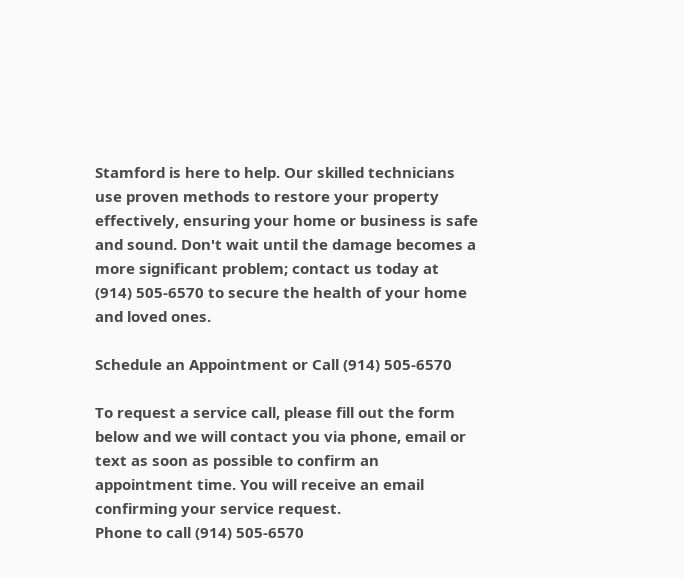Stamford is here to help. Our skilled technicians use proven methods to restore your property effectively, ensuring your home or business is safe and sound. Don't wait until the damage becomes a more significant problem; contact us today at (914) 505-6570 to secure the health of your home and loved ones.

Schedule an Appointment or Call (914) 505-6570

To request a service call, please fill out the form below and we will contact you via phone, email or text as soon as possible to confirm an appointment time. You will receive an email confirming your service request.
Phone to call (914) 505-6570